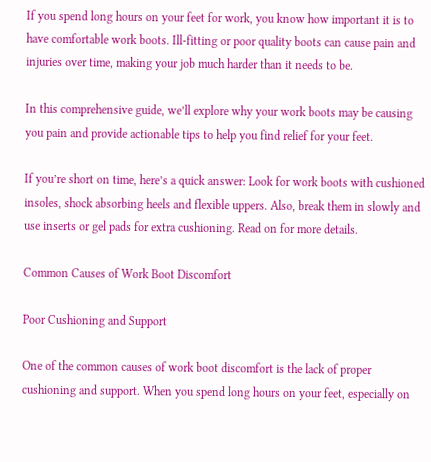If you spend long hours on your feet for work, you know how important it is to have comfortable work boots. Ill-fitting or poor quality boots can cause pain and injuries over time, making your job much harder than it needs to be.

In this comprehensive guide, we’ll explore why your work boots may be causing you pain and provide actionable tips to help you find relief for your feet.

If you’re short on time, here’s a quick answer: Look for work boots with cushioned insoles, shock absorbing heels and flexible uppers. Also, break them in slowly and use inserts or gel pads for extra cushioning. Read on for more details.

Common Causes of Work Boot Discomfort

Poor Cushioning and Support

One of the common causes of work boot discomfort is the lack of proper cushioning and support. When you spend long hours on your feet, especially on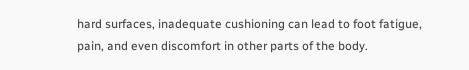hard surfaces, inadequate cushioning can lead to foot fatigue, pain, and even discomfort in other parts of the body.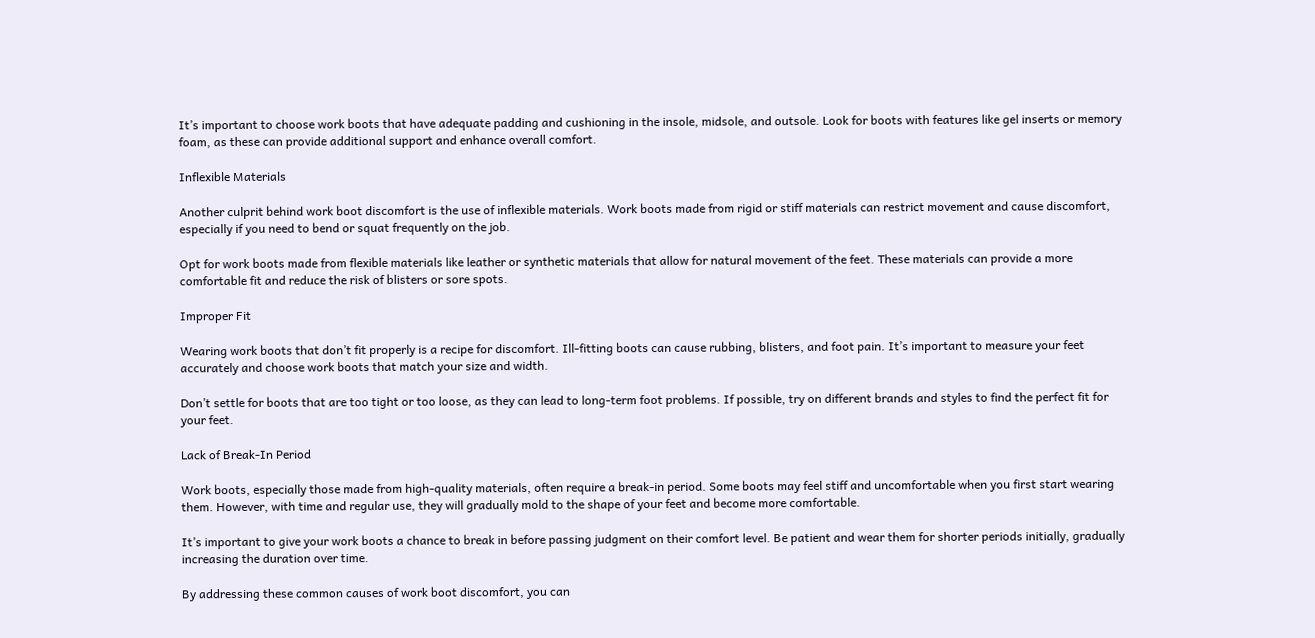It’s important to choose work boots that have adequate padding and cushioning in the insole, midsole, and outsole. Look for boots with features like gel inserts or memory foam, as these can provide additional support and enhance overall comfort.

Inflexible Materials

Another culprit behind work boot discomfort is the use of inflexible materials. Work boots made from rigid or stiff materials can restrict movement and cause discomfort, especially if you need to bend or squat frequently on the job.

Opt for work boots made from flexible materials like leather or synthetic materials that allow for natural movement of the feet. These materials can provide a more comfortable fit and reduce the risk of blisters or sore spots.

Improper Fit

Wearing work boots that don’t fit properly is a recipe for discomfort. Ill-fitting boots can cause rubbing, blisters, and foot pain. It’s important to measure your feet accurately and choose work boots that match your size and width.

Don’t settle for boots that are too tight or too loose, as they can lead to long-term foot problems. If possible, try on different brands and styles to find the perfect fit for your feet.

Lack of Break-In Period

Work boots, especially those made from high-quality materials, often require a break-in period. Some boots may feel stiff and uncomfortable when you first start wearing them. However, with time and regular use, they will gradually mold to the shape of your feet and become more comfortable.

It’s important to give your work boots a chance to break in before passing judgment on their comfort level. Be patient and wear them for shorter periods initially, gradually increasing the duration over time.

By addressing these common causes of work boot discomfort, you can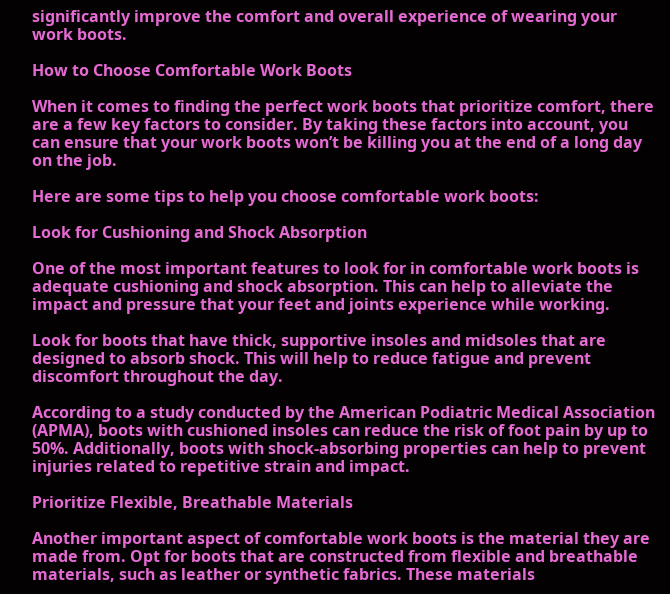significantly improve the comfort and overall experience of wearing your work boots.

How to Choose Comfortable Work Boots

When it comes to finding the perfect work boots that prioritize comfort, there are a few key factors to consider. By taking these factors into account, you can ensure that your work boots won’t be killing you at the end of a long day on the job.

Here are some tips to help you choose comfortable work boots:

Look for Cushioning and Shock Absorption

One of the most important features to look for in comfortable work boots is adequate cushioning and shock absorption. This can help to alleviate the impact and pressure that your feet and joints experience while working.

Look for boots that have thick, supportive insoles and midsoles that are designed to absorb shock. This will help to reduce fatigue and prevent discomfort throughout the day.

According to a study conducted by the American Podiatric Medical Association (APMA), boots with cushioned insoles can reduce the risk of foot pain by up to 50%. Additionally, boots with shock-absorbing properties can help to prevent injuries related to repetitive strain and impact.

Prioritize Flexible, Breathable Materials

Another important aspect of comfortable work boots is the material they are made from. Opt for boots that are constructed from flexible and breathable materials, such as leather or synthetic fabrics. These materials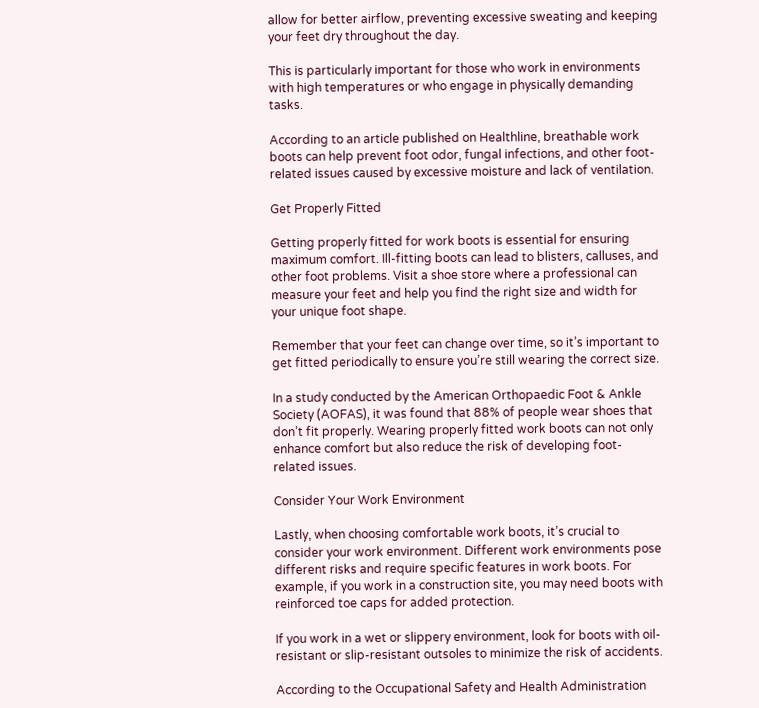allow for better airflow, preventing excessive sweating and keeping your feet dry throughout the day.

This is particularly important for those who work in environments with high temperatures or who engage in physically demanding tasks.

According to an article published on Healthline, breathable work boots can help prevent foot odor, fungal infections, and other foot-related issues caused by excessive moisture and lack of ventilation.

Get Properly Fitted

Getting properly fitted for work boots is essential for ensuring maximum comfort. Ill-fitting boots can lead to blisters, calluses, and other foot problems. Visit a shoe store where a professional can measure your feet and help you find the right size and width for your unique foot shape.

Remember that your feet can change over time, so it’s important to get fitted periodically to ensure you’re still wearing the correct size.

In a study conducted by the American Orthopaedic Foot & Ankle Society (AOFAS), it was found that 88% of people wear shoes that don’t fit properly. Wearing properly fitted work boots can not only enhance comfort but also reduce the risk of developing foot-related issues.

Consider Your Work Environment

Lastly, when choosing comfortable work boots, it’s crucial to consider your work environment. Different work environments pose different risks and require specific features in work boots. For example, if you work in a construction site, you may need boots with reinforced toe caps for added protection.

If you work in a wet or slippery environment, look for boots with oil-resistant or slip-resistant outsoles to minimize the risk of accidents.

According to the Occupational Safety and Health Administration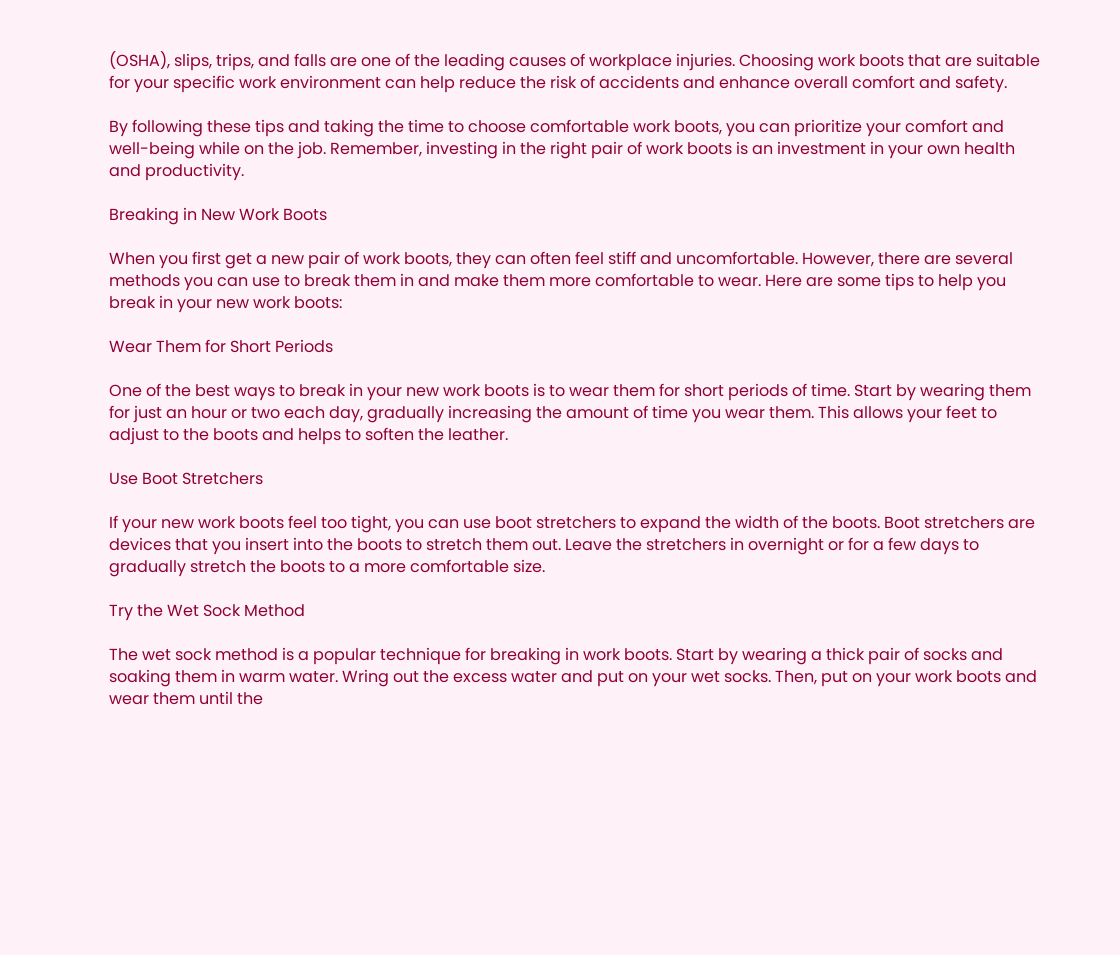(OSHA), slips, trips, and falls are one of the leading causes of workplace injuries. Choosing work boots that are suitable for your specific work environment can help reduce the risk of accidents and enhance overall comfort and safety.

By following these tips and taking the time to choose comfortable work boots, you can prioritize your comfort and well-being while on the job. Remember, investing in the right pair of work boots is an investment in your own health and productivity.

Breaking in New Work Boots

When you first get a new pair of work boots, they can often feel stiff and uncomfortable. However, there are several methods you can use to break them in and make them more comfortable to wear. Here are some tips to help you break in your new work boots:

Wear Them for Short Periods

One of the best ways to break in your new work boots is to wear them for short periods of time. Start by wearing them for just an hour or two each day, gradually increasing the amount of time you wear them. This allows your feet to adjust to the boots and helps to soften the leather.

Use Boot Stretchers

If your new work boots feel too tight, you can use boot stretchers to expand the width of the boots. Boot stretchers are devices that you insert into the boots to stretch them out. Leave the stretchers in overnight or for a few days to gradually stretch the boots to a more comfortable size.

Try the Wet Sock Method

The wet sock method is a popular technique for breaking in work boots. Start by wearing a thick pair of socks and soaking them in warm water. Wring out the excess water and put on your wet socks. Then, put on your work boots and wear them until the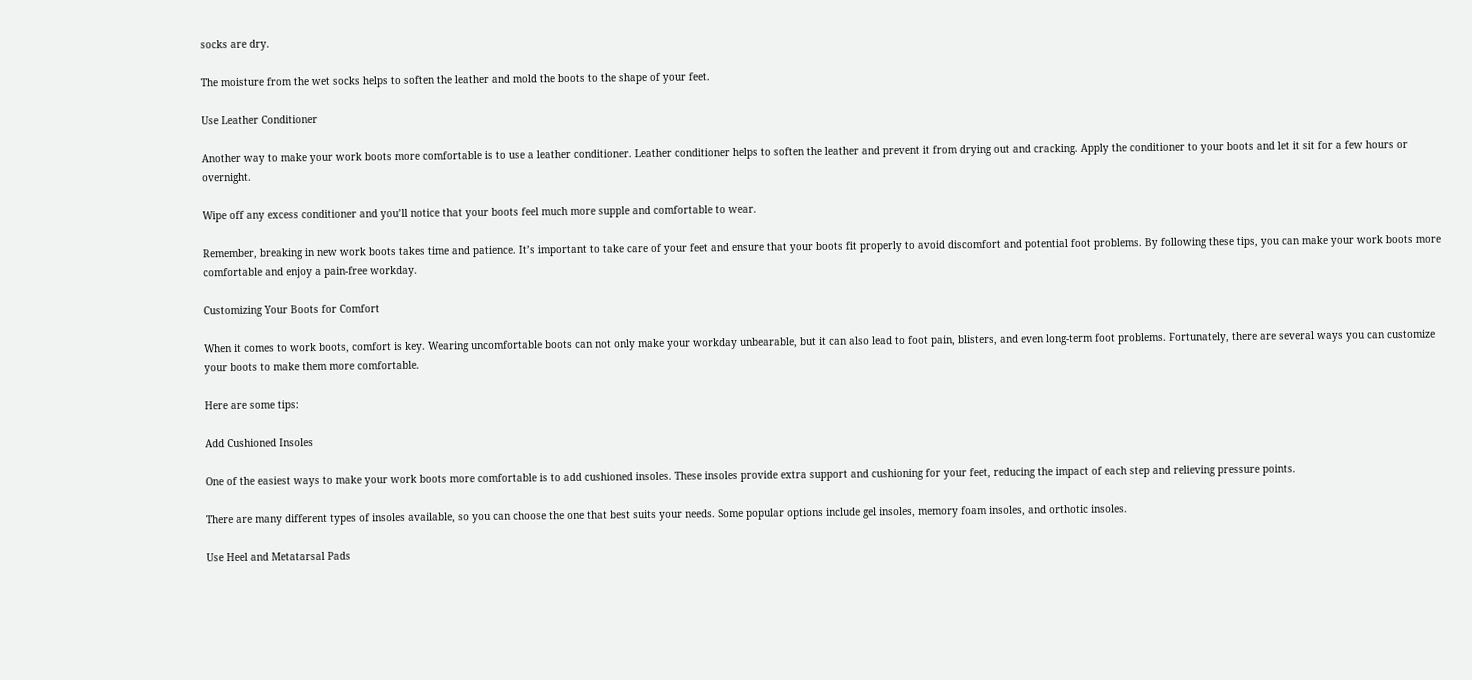socks are dry.

The moisture from the wet socks helps to soften the leather and mold the boots to the shape of your feet.

Use Leather Conditioner

Another way to make your work boots more comfortable is to use a leather conditioner. Leather conditioner helps to soften the leather and prevent it from drying out and cracking. Apply the conditioner to your boots and let it sit for a few hours or overnight.

Wipe off any excess conditioner and you’ll notice that your boots feel much more supple and comfortable to wear.

Remember, breaking in new work boots takes time and patience. It’s important to take care of your feet and ensure that your boots fit properly to avoid discomfort and potential foot problems. By following these tips, you can make your work boots more comfortable and enjoy a pain-free workday.

Customizing Your Boots for Comfort

When it comes to work boots, comfort is key. Wearing uncomfortable boots can not only make your workday unbearable, but it can also lead to foot pain, blisters, and even long-term foot problems. Fortunately, there are several ways you can customize your boots to make them more comfortable.

Here are some tips:

Add Cushioned Insoles

One of the easiest ways to make your work boots more comfortable is to add cushioned insoles. These insoles provide extra support and cushioning for your feet, reducing the impact of each step and relieving pressure points.

There are many different types of insoles available, so you can choose the one that best suits your needs. Some popular options include gel insoles, memory foam insoles, and orthotic insoles.

Use Heel and Metatarsal Pads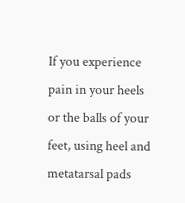If you experience pain in your heels or the balls of your feet, using heel and metatarsal pads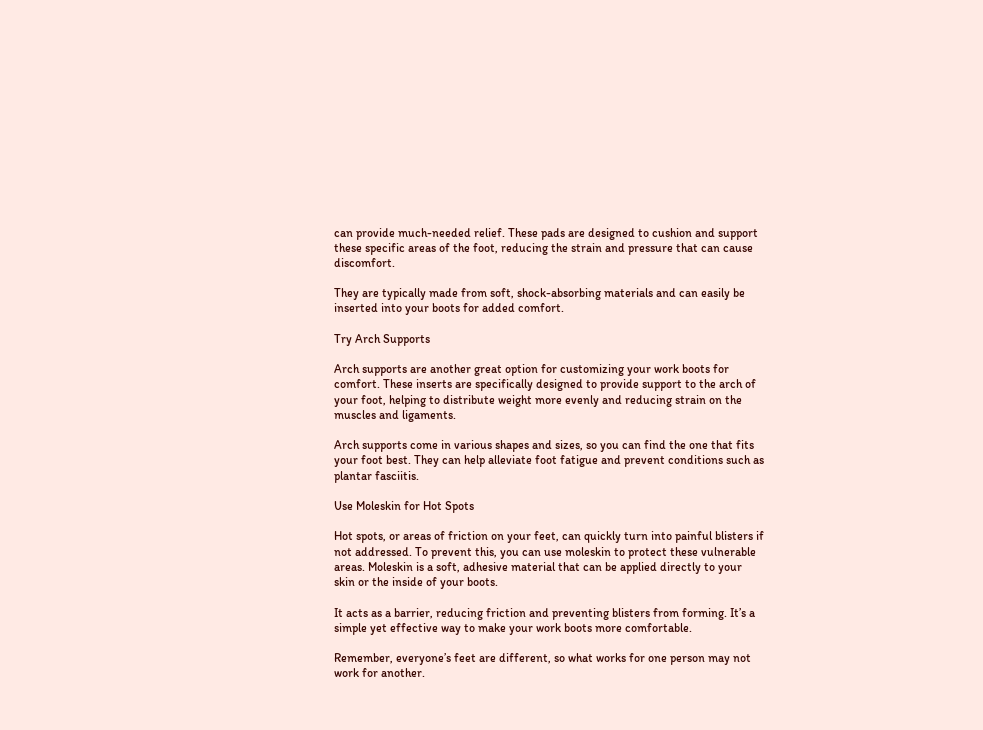can provide much-needed relief. These pads are designed to cushion and support these specific areas of the foot, reducing the strain and pressure that can cause discomfort.

They are typically made from soft, shock-absorbing materials and can easily be inserted into your boots for added comfort.

Try Arch Supports

Arch supports are another great option for customizing your work boots for comfort. These inserts are specifically designed to provide support to the arch of your foot, helping to distribute weight more evenly and reducing strain on the muscles and ligaments.

Arch supports come in various shapes and sizes, so you can find the one that fits your foot best. They can help alleviate foot fatigue and prevent conditions such as plantar fasciitis.

Use Moleskin for Hot Spots

Hot spots, or areas of friction on your feet, can quickly turn into painful blisters if not addressed. To prevent this, you can use moleskin to protect these vulnerable areas. Moleskin is a soft, adhesive material that can be applied directly to your skin or the inside of your boots.

It acts as a barrier, reducing friction and preventing blisters from forming. It’s a simple yet effective way to make your work boots more comfortable.

Remember, everyone’s feet are different, so what works for one person may not work for another.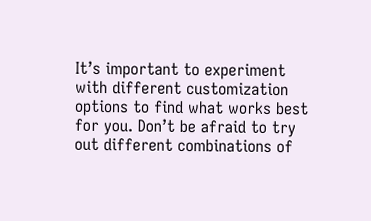It’s important to experiment with different customization options to find what works best for you. Don’t be afraid to try out different combinations of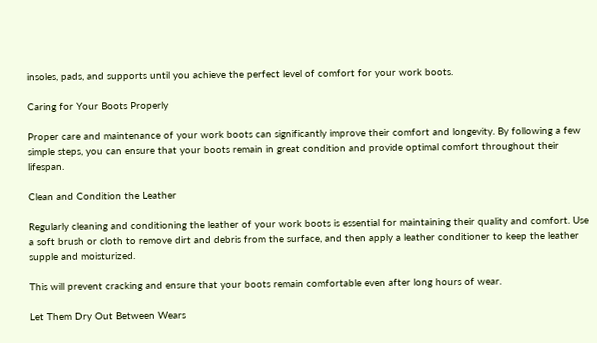insoles, pads, and supports until you achieve the perfect level of comfort for your work boots.

Caring for Your Boots Properly

Proper care and maintenance of your work boots can significantly improve their comfort and longevity. By following a few simple steps, you can ensure that your boots remain in great condition and provide optimal comfort throughout their lifespan.

Clean and Condition the Leather

Regularly cleaning and conditioning the leather of your work boots is essential for maintaining their quality and comfort. Use a soft brush or cloth to remove dirt and debris from the surface, and then apply a leather conditioner to keep the leather supple and moisturized.

This will prevent cracking and ensure that your boots remain comfortable even after long hours of wear.

Let Them Dry Out Between Wears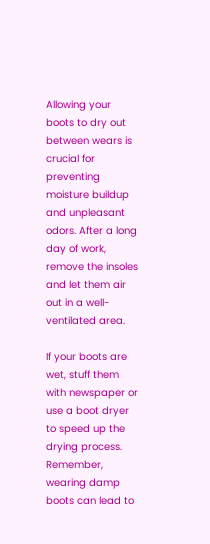Allowing your boots to dry out between wears is crucial for preventing moisture buildup and unpleasant odors. After a long day of work, remove the insoles and let them air out in a well-ventilated area.

If your boots are wet, stuff them with newspaper or use a boot dryer to speed up the drying process. Remember, wearing damp boots can lead to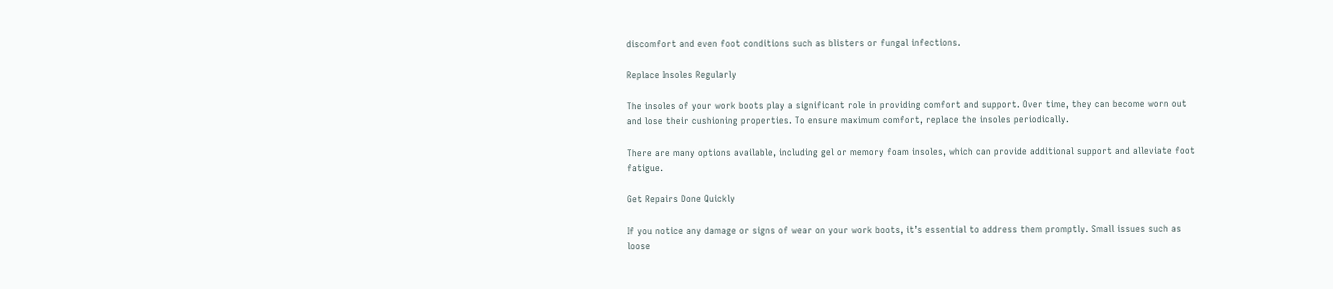discomfort and even foot conditions such as blisters or fungal infections.

Replace Insoles Regularly

The insoles of your work boots play a significant role in providing comfort and support. Over time, they can become worn out and lose their cushioning properties. To ensure maximum comfort, replace the insoles periodically.

There are many options available, including gel or memory foam insoles, which can provide additional support and alleviate foot fatigue.

Get Repairs Done Quickly

If you notice any damage or signs of wear on your work boots, it’s essential to address them promptly. Small issues such as loose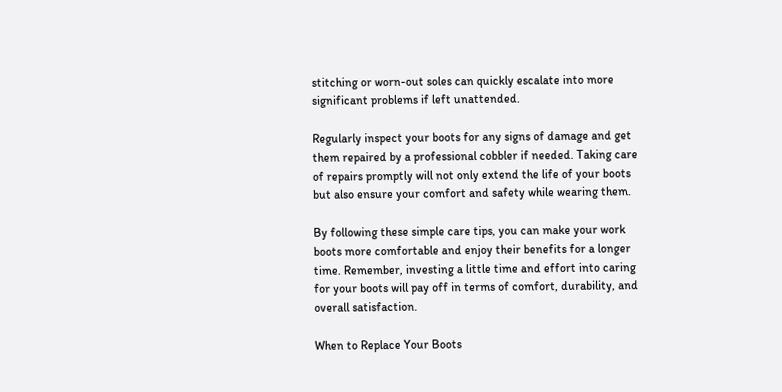stitching or worn-out soles can quickly escalate into more significant problems if left unattended.

Regularly inspect your boots for any signs of damage and get them repaired by a professional cobbler if needed. Taking care of repairs promptly will not only extend the life of your boots but also ensure your comfort and safety while wearing them.

By following these simple care tips, you can make your work boots more comfortable and enjoy their benefits for a longer time. Remember, investing a little time and effort into caring for your boots will pay off in terms of comfort, durability, and overall satisfaction.

When to Replace Your Boots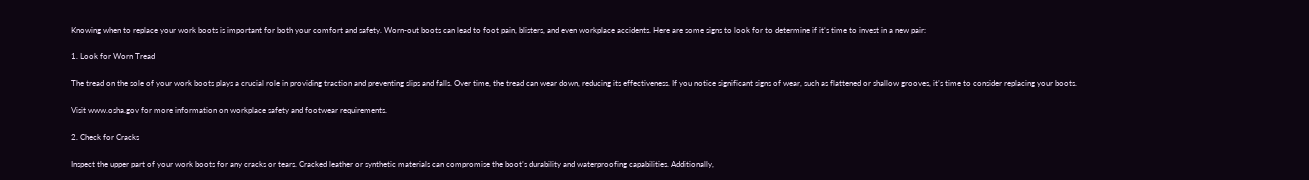Knowing when to replace your work boots is important for both your comfort and safety. Worn-out boots can lead to foot pain, blisters, and even workplace accidents. Here are some signs to look for to determine if it’s time to invest in a new pair:

1. Look for Worn Tread

The tread on the sole of your work boots plays a crucial role in providing traction and preventing slips and falls. Over time, the tread can wear down, reducing its effectiveness. If you notice significant signs of wear, such as flattened or shallow grooves, it’s time to consider replacing your boots.

Visit www.osha.gov for more information on workplace safety and footwear requirements.

2. Check for Cracks

Inspect the upper part of your work boots for any cracks or tears. Cracked leather or synthetic materials can compromise the boot’s durability and waterproofing capabilities. Additionally,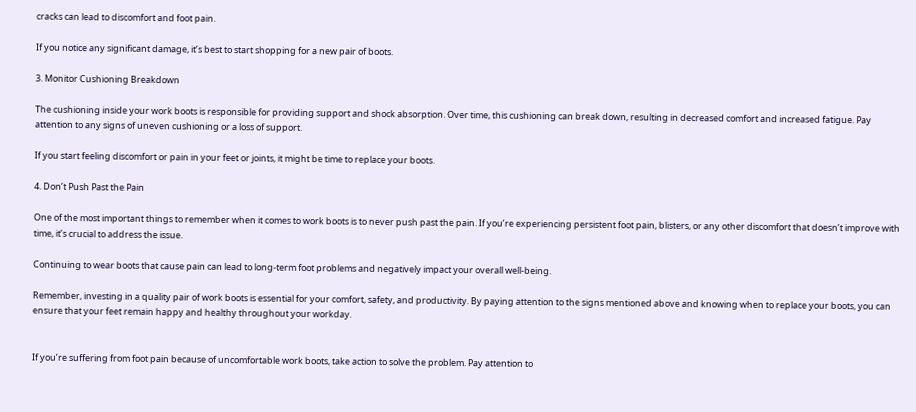cracks can lead to discomfort and foot pain.

If you notice any significant damage, it’s best to start shopping for a new pair of boots.

3. Monitor Cushioning Breakdown

The cushioning inside your work boots is responsible for providing support and shock absorption. Over time, this cushioning can break down, resulting in decreased comfort and increased fatigue. Pay attention to any signs of uneven cushioning or a loss of support.

If you start feeling discomfort or pain in your feet or joints, it might be time to replace your boots.

4. Don’t Push Past the Pain

One of the most important things to remember when it comes to work boots is to never push past the pain. If you’re experiencing persistent foot pain, blisters, or any other discomfort that doesn’t improve with time, it’s crucial to address the issue.

Continuing to wear boots that cause pain can lead to long-term foot problems and negatively impact your overall well-being.

Remember, investing in a quality pair of work boots is essential for your comfort, safety, and productivity. By paying attention to the signs mentioned above and knowing when to replace your boots, you can ensure that your feet remain happy and healthy throughout your workday.


If you’re suffering from foot pain because of uncomfortable work boots, take action to solve the problem. Pay attention to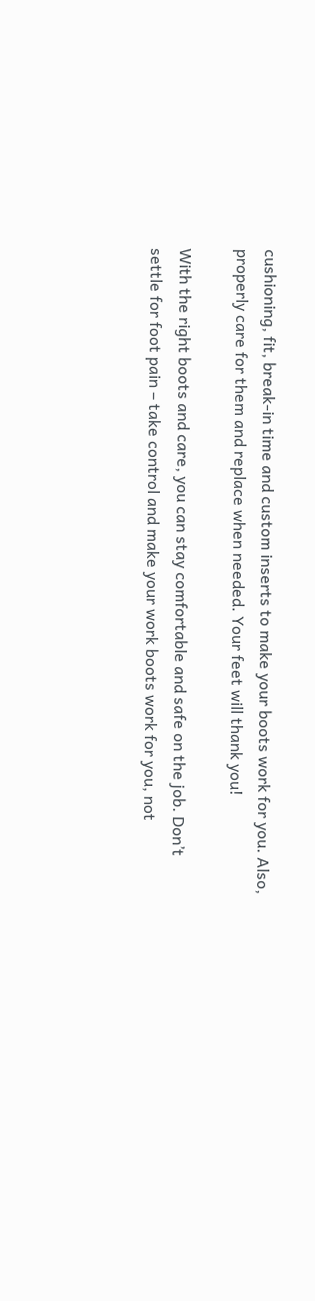cushioning, fit, break-in time and custom inserts to make your boots work for you. Also, properly care for them and replace when needed. Your feet will thank you!

With the right boots and care, you can stay comfortable and safe on the job. Don’t settle for foot pain – take control and make your work boots work for you, not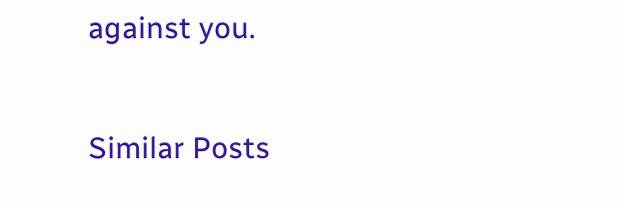against you.

Similar Posts